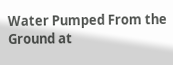Water Pumped From the Ground at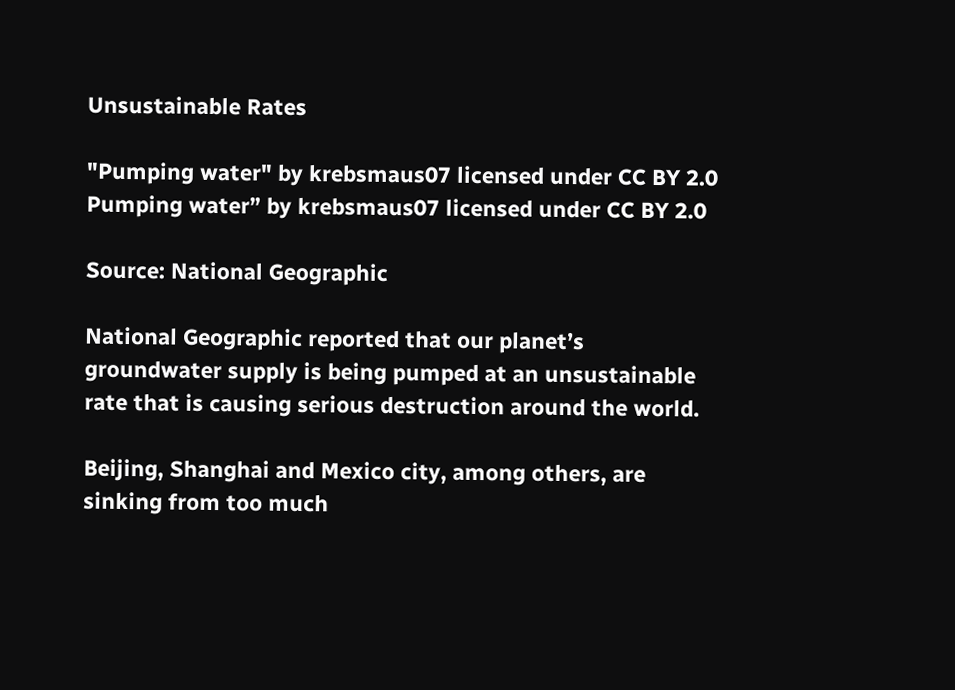Unsustainable Rates

"Pumping water" by krebsmaus07 licensed under CC BY 2.0
Pumping water” by krebsmaus07 licensed under CC BY 2.0

Source: National Geographic

National Geographic reported that our planet’s groundwater supply is being pumped at an unsustainable rate that is causing serious destruction around the world.

Beijing, Shanghai and Mexico city, among others, are sinking from too much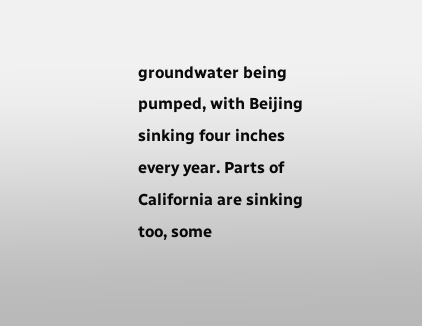groundwater being pumped, with Beijing sinking four inches every year. Parts of California are sinking too, some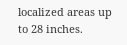localized areas up to 28 inches.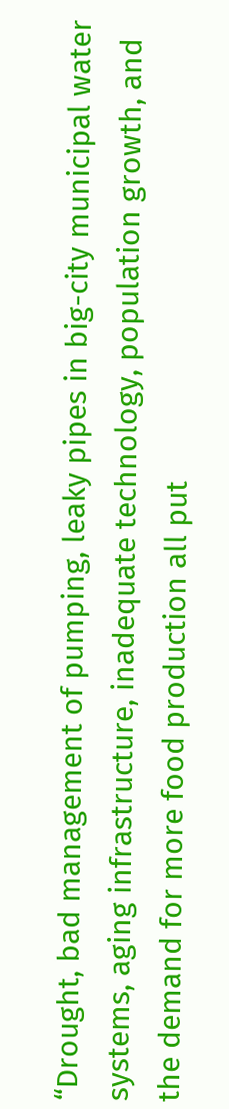“Drought, bad management of pumping, leaky pipes in big-city municipal water systems, aging infrastructure, inadequate technology, population growth, and the demand for more food production all put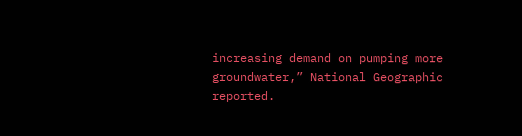increasing demand on pumping more groundwater,” National Geographic reported.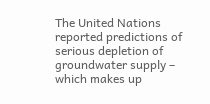The United Nations reported predictions of serious depletion of groundwater supply – which makes up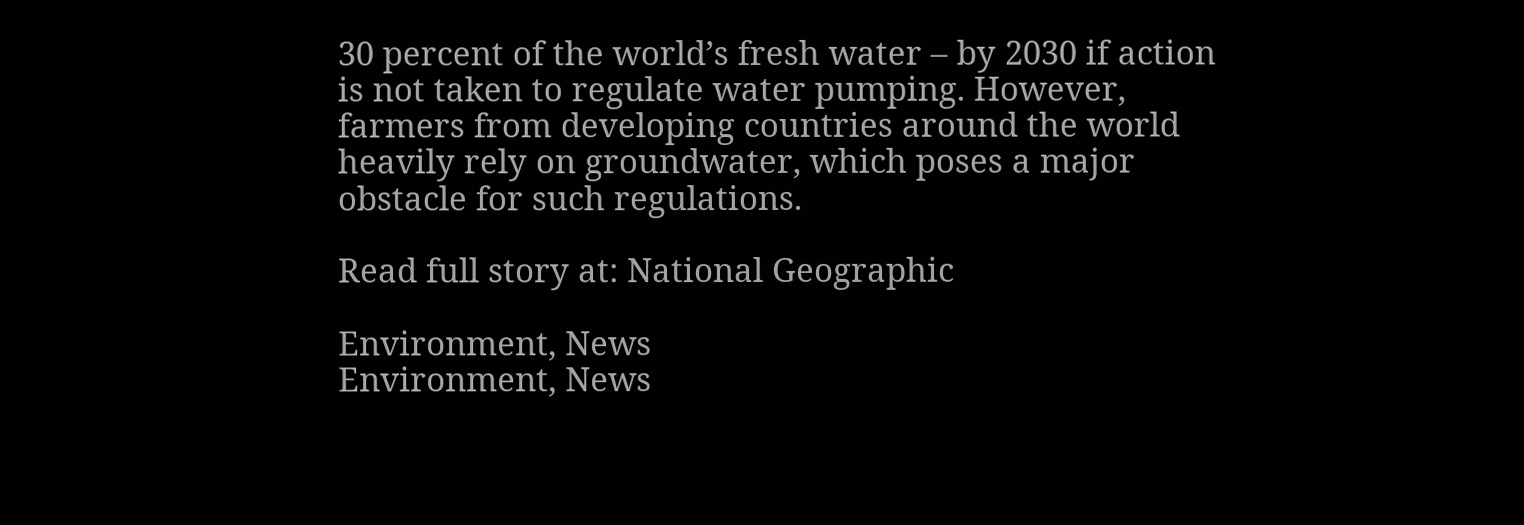30 percent of the world’s fresh water – by 2030 if action is not taken to regulate water pumping. However, farmers from developing countries around the world heavily rely on groundwater, which poses a major obstacle for such regulations.

Read full story at: National Geographic

Environment, News
Environment, News